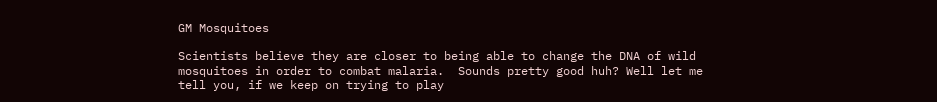GM Mosquitoes

Scientists believe they are closer to being able to change the DNA of wild mosquitoes in order to combat malaria.  Sounds pretty good huh? Well let me tell you, if we keep on trying to play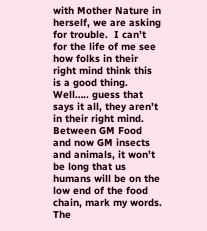with Mother Nature in herself, we are asking for trouble.  I can’t for the life of me see how folks in their right mind think this is a good thing.   Well….. guess that says it all, they aren’t in their right mind.  Between GM Food and now GM insects and animals, it won’t be long that us humans will be on the low end of the food chain, mark my words.  The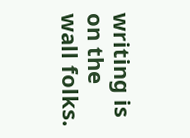writing is on the wall folks.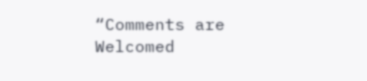“Comments are Welcomed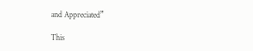and Appreciated”

This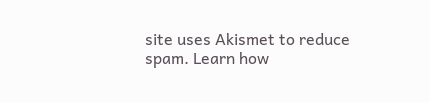site uses Akismet to reduce spam. Learn how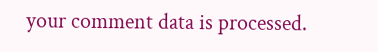your comment data is processed.